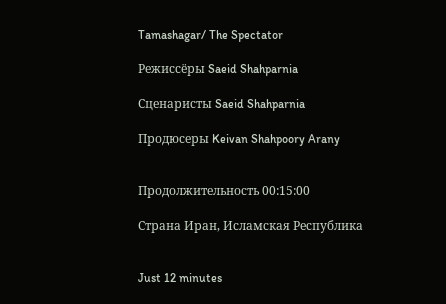Tamashagar/ The Spectator

Режиссёры Saeid Shahparnia

Сценаристы Saeid Shahparnia

Продюсеры Keivan Shahpoory Arany


Продолжительность 00:15:00

Страна Иран, Исламская Республика


Just 12 minutes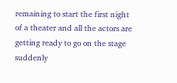remaining to start the first night of a theater and all the actors are getting ready to go on the stage suddenly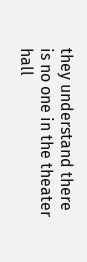they understand there is no one in the theater hall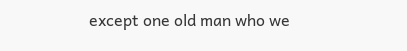except one old man who we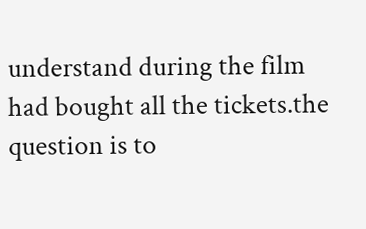understand during the film had bought all the tickets.the question is to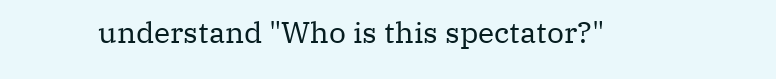understand "Who is this spectator?"